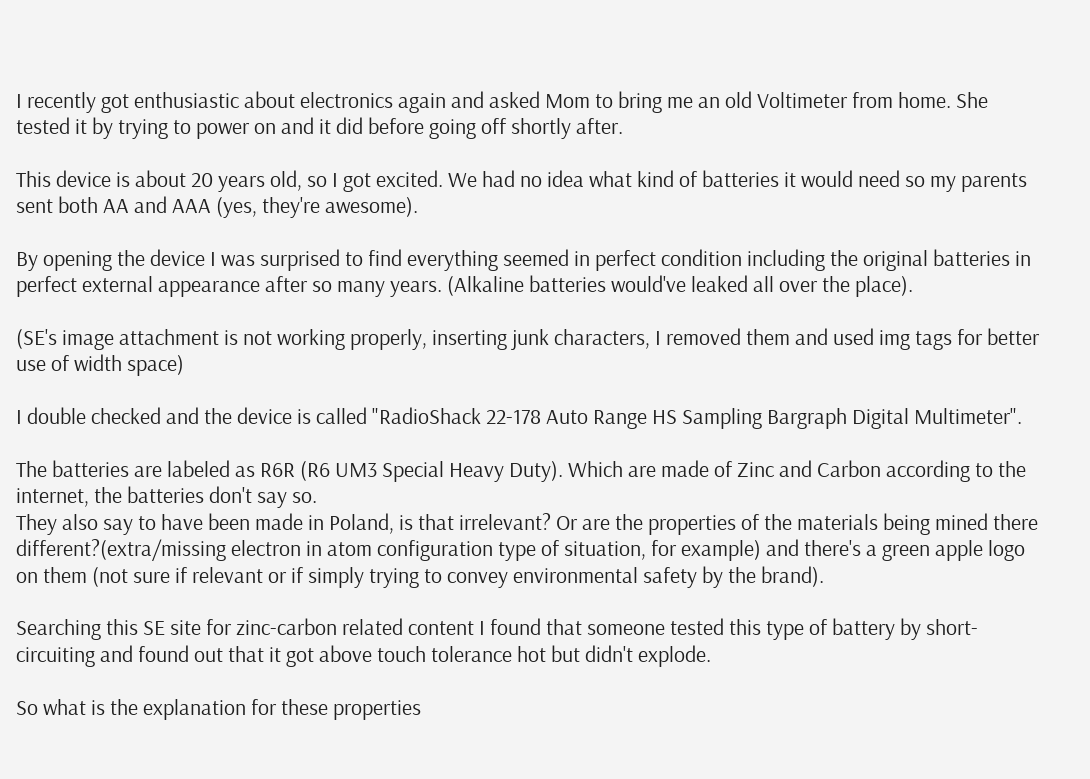I recently got enthusiastic about electronics again and asked Mom to bring me an old Voltimeter from home. She tested it by trying to power on and it did before going off shortly after.

This device is about 20 years old, so I got excited. We had no idea what kind of batteries it would need so my parents sent both AA and AAA (yes, they're awesome).

By opening the device I was surprised to find everything seemed in perfect condition including the original batteries in perfect external appearance after so many years. (Alkaline batteries would've leaked all over the place).

(SE's image attachment is not working properly, inserting junk characters, I removed them and used img tags for better use of width space)

I double checked and the device is called "RadioShack 22-178 Auto Range HS Sampling Bargraph Digital Multimeter".

The batteries are labeled as R6R (R6 UM3 Special Heavy Duty). Which are made of Zinc and Carbon according to the internet, the batteries don't say so.
They also say to have been made in Poland, is that irrelevant? Or are the properties of the materials being mined there different?(extra/missing electron in atom configuration type of situation, for example) and there's a green apple logo on them (not sure if relevant or if simply trying to convey environmental safety by the brand).

Searching this SE site for zinc-carbon related content I found that someone tested this type of battery by short-circuiting and found out that it got above touch tolerance hot but didn't explode.

So what is the explanation for these properties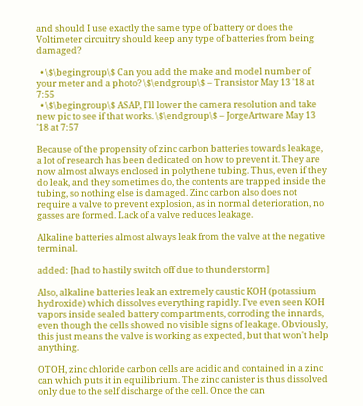and should I use exactly the same type of battery or does the Voltimeter circuitry should keep any type of batteries from being damaged?

  • \$\begingroup\$ Can you add the make and model number of your meter and a photo? \$\endgroup\$ – Transistor May 13 '18 at 7:55
  • \$\begingroup\$ ASAP, I'll lower the camera resolution and take new pic to see if that works. \$\endgroup\$ – JorgeArtware May 13 '18 at 7:57

Because of the propensity of zinc carbon batteries towards leakage, a lot of research has been dedicated on how to prevent it. They are now almost always enclosed in polythene tubing. Thus, even if they do leak, and they sometimes do, the contents are trapped inside the tubing, so nothing else is damaged. Zinc carbon also does not require a valve to prevent explosion, as in normal deterioration, no gasses are formed. Lack of a valve reduces leakage.

Alkaline batteries almost always leak from the valve at the negative terminal.

added: [had to hastily switch off due to thunderstorm]

Also, alkaline batteries leak an extremely caustic KOH (potassium hydroxide) which dissolves everything rapidly. I've even seen KOH vapors inside sealed battery compartments, corroding the innards, even though the cells showed no visible signs of leakage. Obviously, this just means the valve is working as expected, but that won't help anything.

OTOH, zinc chloride carbon cells are acidic and contained in a zinc can which puts it in equilibrium. The zinc canister is thus dissolved only due to the self discharge of the cell. Once the can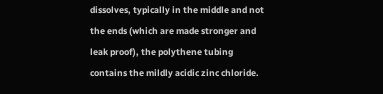dissolves, typically in the middle and not the ends (which are made stronger and leak proof), the polythene tubing contains the mildly acidic zinc chloride.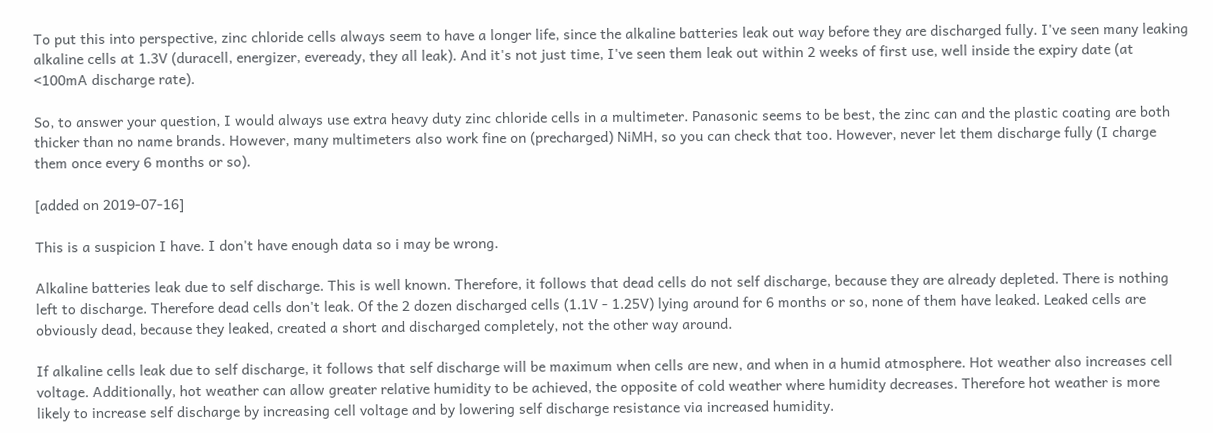To put this into perspective, zinc chloride cells always seem to have a longer life, since the alkaline batteries leak out way before they are discharged fully. I've seen many leaking alkaline cells at 1.3V (duracell, energizer, eveready, they all leak). And it's not just time, I've seen them leak out within 2 weeks of first use, well inside the expiry date (at <100mA discharge rate).

So, to answer your question, I would always use extra heavy duty zinc chloride cells in a multimeter. Panasonic seems to be best, the zinc can and the plastic coating are both thicker than no name brands. However, many multimeters also work fine on (precharged) NiMH, so you can check that too. However, never let them discharge fully (I charge them once every 6 months or so).

[added on 2019-07-16]

This is a suspicion I have. I don't have enough data so i may be wrong.

Alkaline batteries leak due to self discharge. This is well known. Therefore, it follows that dead cells do not self discharge, because they are already depleted. There is nothing left to discharge. Therefore dead cells don't leak. Of the 2 dozen discharged cells (1.1V - 1.25V) lying around for 6 months or so, none of them have leaked. Leaked cells are obviously dead, because they leaked, created a short and discharged completely, not the other way around.

If alkaline cells leak due to self discharge, it follows that self discharge will be maximum when cells are new, and when in a humid atmosphere. Hot weather also increases cell voltage. Additionally, hot weather can allow greater relative humidity to be achieved, the opposite of cold weather where humidity decreases. Therefore hot weather is more likely to increase self discharge by increasing cell voltage and by lowering self discharge resistance via increased humidity.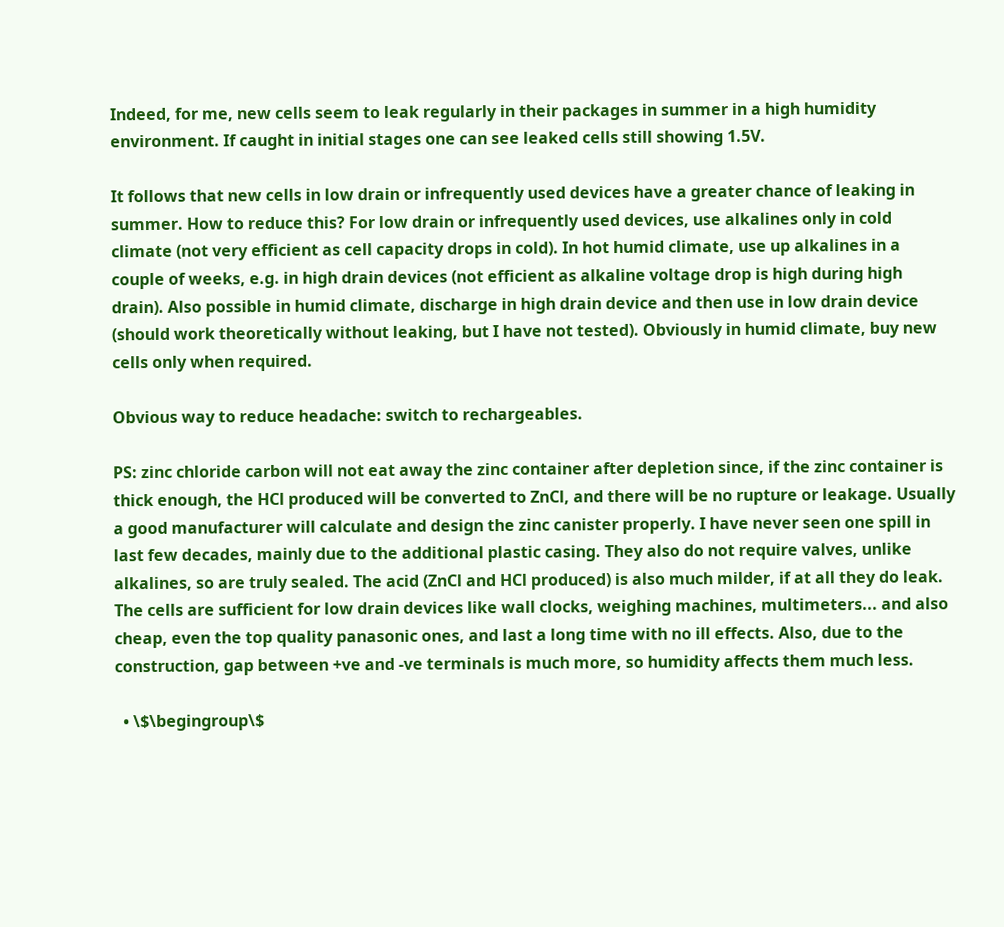Indeed, for me, new cells seem to leak regularly in their packages in summer in a high humidity environment. If caught in initial stages one can see leaked cells still showing 1.5V.

It follows that new cells in low drain or infrequently used devices have a greater chance of leaking in summer. How to reduce this? For low drain or infrequently used devices, use alkalines only in cold climate (not very efficient as cell capacity drops in cold). In hot humid climate, use up alkalines in a couple of weeks, e.g. in high drain devices (not efficient as alkaline voltage drop is high during high drain). Also possible in humid climate, discharge in high drain device and then use in low drain device (should work theoretically without leaking, but I have not tested). Obviously in humid climate, buy new cells only when required.

Obvious way to reduce headache: switch to rechargeables.

PS: zinc chloride carbon will not eat away the zinc container after depletion since, if the zinc container is thick enough, the HCl produced will be converted to ZnCl, and there will be no rupture or leakage. Usually a good manufacturer will calculate and design the zinc canister properly. I have never seen one spill in last few decades, mainly due to the additional plastic casing. They also do not require valves, unlike alkalines, so are truly sealed. The acid (ZnCl and HCl produced) is also much milder, if at all they do leak. The cells are sufficient for low drain devices like wall clocks, weighing machines, multimeters... and also cheap, even the top quality panasonic ones, and last a long time with no ill effects. Also, due to the construction, gap between +ve and -ve terminals is much more, so humidity affects them much less.

  • \$\begingroup\$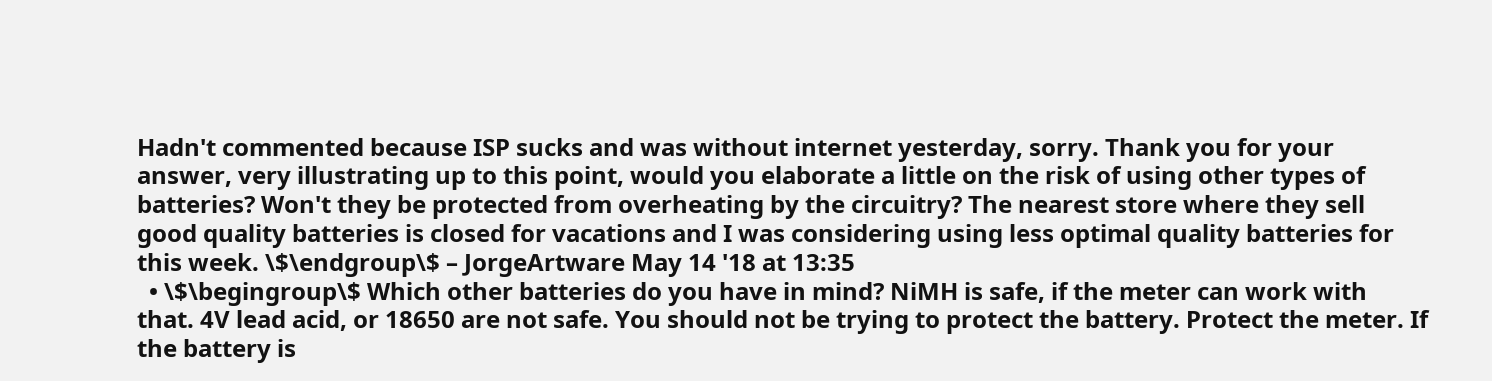Hadn't commented because ISP sucks and was without internet yesterday, sorry. Thank you for your answer, very illustrating up to this point, would you elaborate a little on the risk of using other types of batteries? Won't they be protected from overheating by the circuitry? The nearest store where they sell good quality batteries is closed for vacations and I was considering using less optimal quality batteries for this week. \$\endgroup\$ – JorgeArtware May 14 '18 at 13:35
  • \$\begingroup\$ Which other batteries do you have in mind? NiMH is safe, if the meter can work with that. 4V lead acid, or 18650 are not safe. You should not be trying to protect the battery. Protect the meter. If the battery is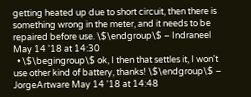getting heated up due to short circuit, then there is something wrong in the meter, and it needs to be repaired before use. \$\endgroup\$ – Indraneel May 14 '18 at 14:30
  • \$\begingroup\$ ok, I then that settles it, I won't use other kind of battery, thanks! \$\endgroup\$ – JorgeArtware May 14 '18 at 14:48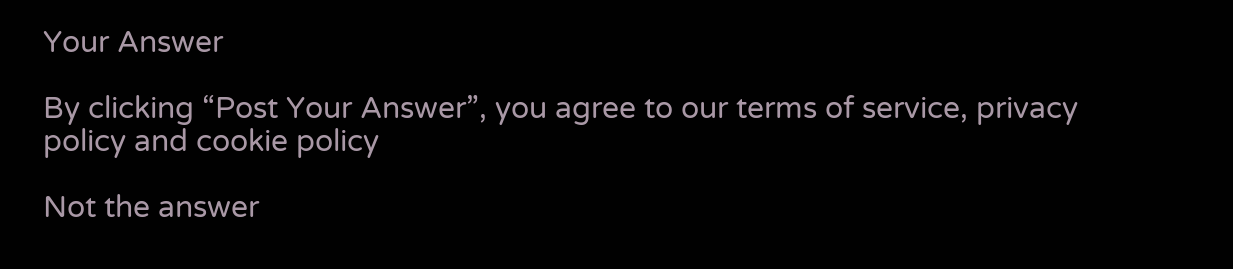Your Answer

By clicking “Post Your Answer”, you agree to our terms of service, privacy policy and cookie policy

Not the answer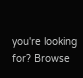you're looking for? Browse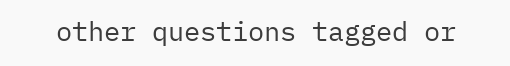other questions tagged or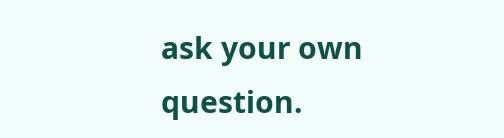ask your own question.